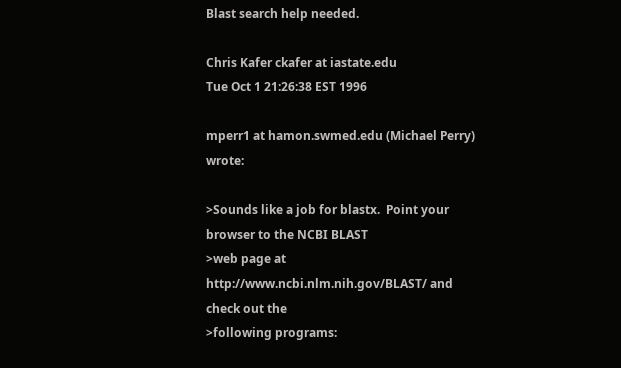Blast search help needed.

Chris Kafer ckafer at iastate.edu
Tue Oct 1 21:26:38 EST 1996

mperr1 at hamon.swmed.edu (Michael Perry) wrote:

>Sounds like a job for blastx.  Point your browser to the NCBI BLAST
>web page at http://www.ncbi.nlm.nih.gov/BLAST/ and check out the
>following programs: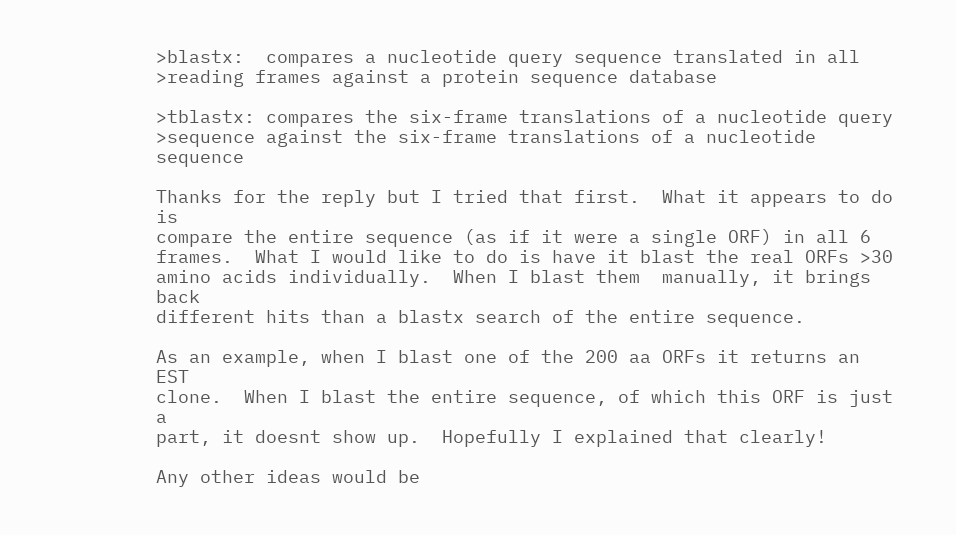>blastx:  compares a nucleotide query sequence translated in all
>reading frames against a protein sequence database

>tblastx: compares the six-frame translations of a nucleotide query
>sequence against the six-frame translations of a nucleotide sequence

Thanks for the reply but I tried that first.  What it appears to do is
compare the entire sequence (as if it were a single ORF) in all 6
frames.  What I would like to do is have it blast the real ORFs >30
amino acids individually.  When I blast them  manually, it brings back
different hits than a blastx search of the entire sequence.

As an example, when I blast one of the 200 aa ORFs it returns an EST
clone.  When I blast the entire sequence, of which this ORF is just a
part, it doesnt show up.  Hopefully I explained that clearly!

Any other ideas would be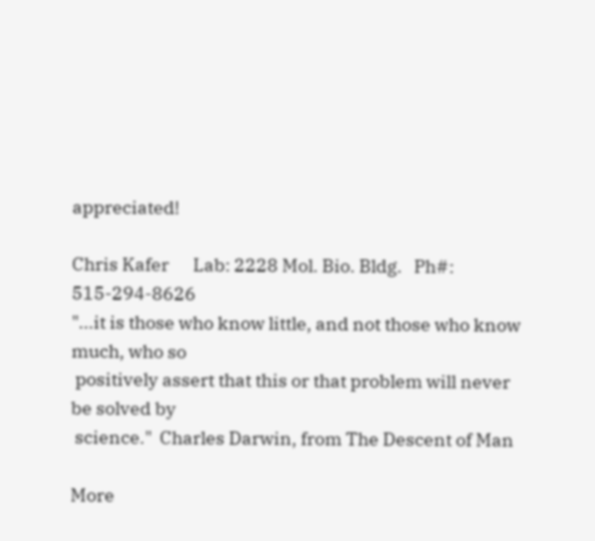appreciated!

Chris Kafer      Lab: 2228 Mol. Bio. Bldg.   Ph#:  515-294-8626
"...it is those who know little, and not those who know much, who so
 positively assert that this or that problem will never be solved by
 science."  Charles Darwin, from The Descent of Man

More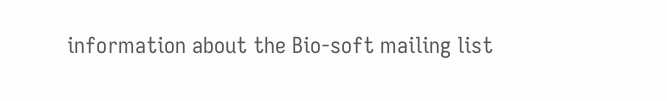information about the Bio-soft mailing list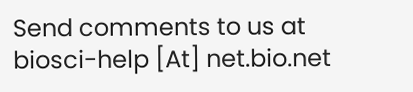Send comments to us at biosci-help [At] net.bio.net